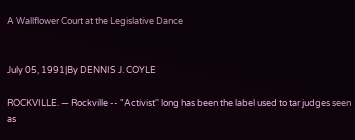A Wallflower Court at the Legislative Dance


July 05, 1991|By DENNIS J. COYLE

ROCKVILLE. — Rockville -- "Activist'' long has been the label used to tar judges seen as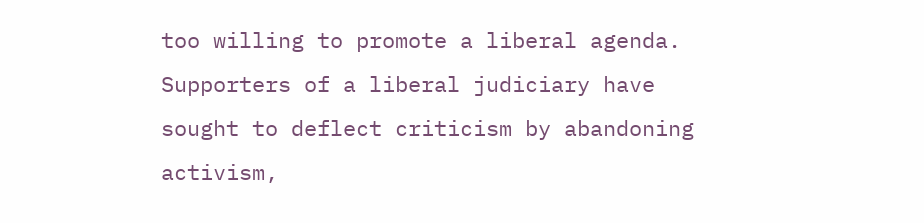too willing to promote a liberal agenda. Supporters of a liberal judiciary have sought to deflect criticism by abandoning activism,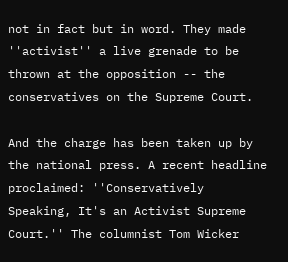not in fact but in word. They made ''activist'' a live grenade to be thrown at the opposition -- the conservatives on the Supreme Court.

And the charge has been taken up by the national press. A recent headline proclaimed: ''Conservatively Speaking, It's an Activist Supreme Court.'' The columnist Tom Wicker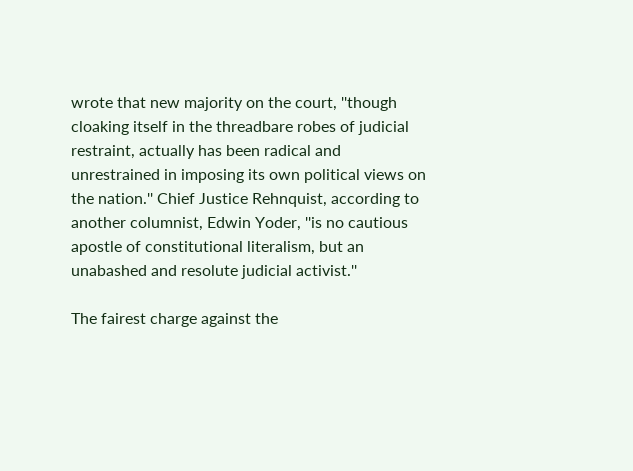wrote that new majority on the court, ''though cloaking itself in the threadbare robes of judicial restraint, actually has been radical and unrestrained in imposing its own political views on the nation.'' Chief Justice Rehnquist, according to another columnist, Edwin Yoder, ''is no cautious apostle of constitutional literalism, but an unabashed and resolute judicial activist.''

The fairest charge against the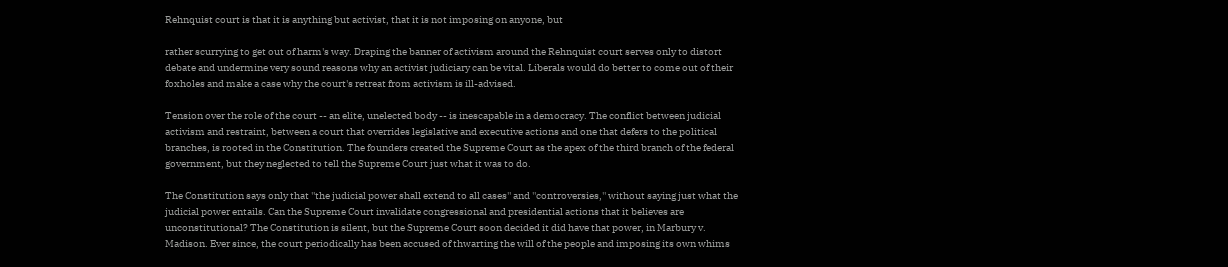Rehnquist court is that it is anything but activist, that it is not imposing on anyone, but

rather scurrying to get out of harm's way. Draping the banner of activism around the Rehnquist court serves only to distort debate and undermine very sound reasons why an activist judiciary can be vital. Liberals would do better to come out of their foxholes and make a case why the court's retreat from activism is ill-advised.

Tension over the role of the court -- an elite, unelected body -- is inescapable in a democracy. The conflict between judicial activism and restraint, between a court that overrides legislative and executive actions and one that defers to the political branches, is rooted in the Constitution. The founders created the Supreme Court as the apex of the third branch of the federal government, but they neglected to tell the Supreme Court just what it was to do.

The Constitution says only that ''the judicial power shall extend to all cases'' and ''controversies,'' without saying just what the judicial power entails. Can the Supreme Court invalidate congressional and presidential actions that it believes are unconstitutional? The Constitution is silent, but the Supreme Court soon decided it did have that power, in Marbury v. Madison. Ever since, the court periodically has been accused of thwarting the will of the people and imposing its own whims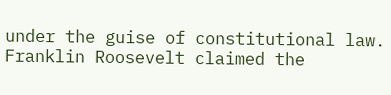under the guise of constitutional law. Franklin Roosevelt claimed the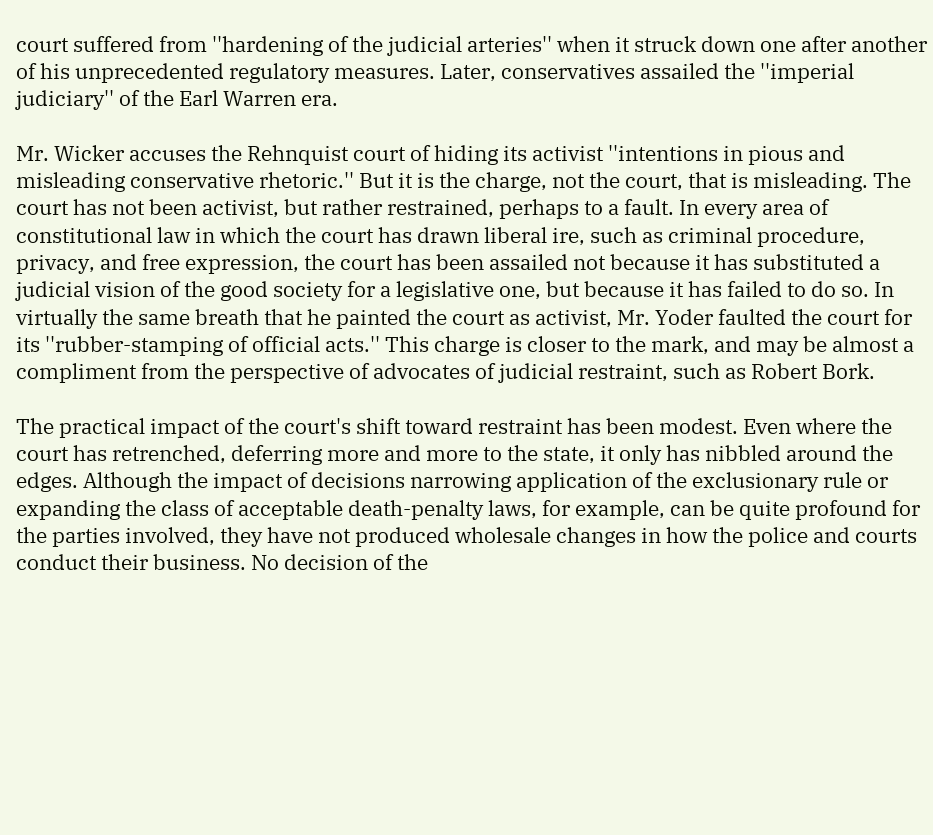court suffered from ''hardening of the judicial arteries'' when it struck down one after another of his unprecedented regulatory measures. Later, conservatives assailed the ''imperial judiciary'' of the Earl Warren era.

Mr. Wicker accuses the Rehnquist court of hiding its activist ''intentions in pious and misleading conservative rhetoric.'' But it is the charge, not the court, that is misleading. The court has not been activist, but rather restrained, perhaps to a fault. In every area of constitutional law in which the court has drawn liberal ire, such as criminal procedure, privacy, and free expression, the court has been assailed not because it has substituted a judicial vision of the good society for a legislative one, but because it has failed to do so. In virtually the same breath that he painted the court as activist, Mr. Yoder faulted the court for its ''rubber-stamping of official acts.'' This charge is closer to the mark, and may be almost a compliment from the perspective of advocates of judicial restraint, such as Robert Bork.

The practical impact of the court's shift toward restraint has been modest. Even where the court has retrenched, deferring more and more to the state, it only has nibbled around the edges. Although the impact of decisions narrowing application of the exclusionary rule or expanding the class of acceptable death-penalty laws, for example, can be quite profound for the parties involved, they have not produced wholesale changes in how the police and courts conduct their business. No decision of the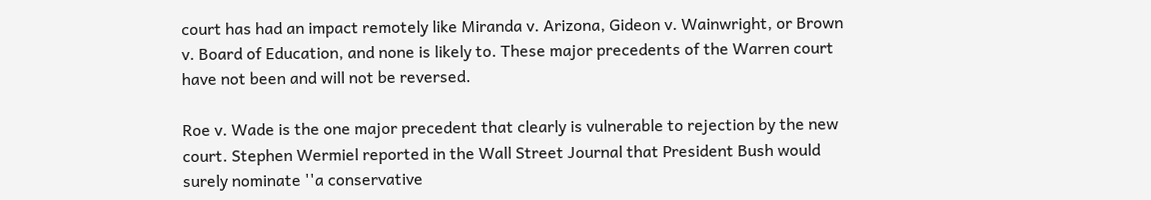court has had an impact remotely like Miranda v. Arizona, Gideon v. Wainwright, or Brown v. Board of Education, and none is likely to. These major precedents of the Warren court have not been and will not be reversed.

Roe v. Wade is the one major precedent that clearly is vulnerable to rejection by the new court. Stephen Wermiel reported in the Wall Street Journal that President Bush would surely nominate ''a conservative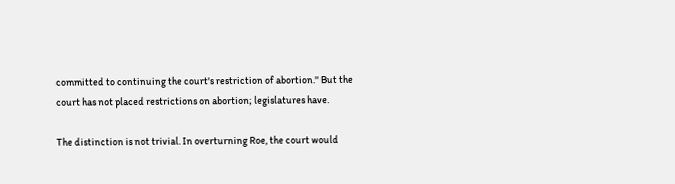committed to continuing the court's restriction of abortion.'' But the court has not placed restrictions on abortion; legislatures have.

The distinction is not trivial. In overturning Roe, the court would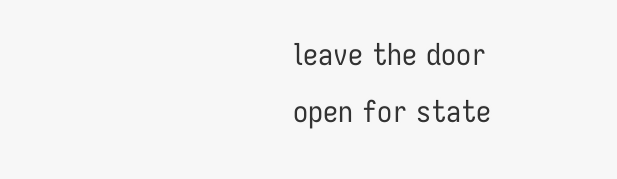leave the door open for state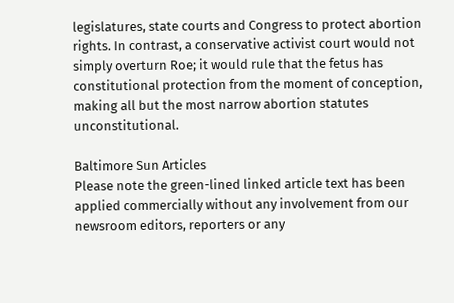legislatures, state courts and Congress to protect abortion rights. In contrast, a conservative activist court would not simply overturn Roe; it would rule that the fetus has constitutional protection from the moment of conception, making all but the most narrow abortion statutes unconstitutional.

Baltimore Sun Articles
Please note the green-lined linked article text has been applied commercially without any involvement from our newsroom editors, reporters or any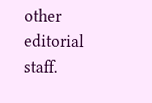other editorial staff.